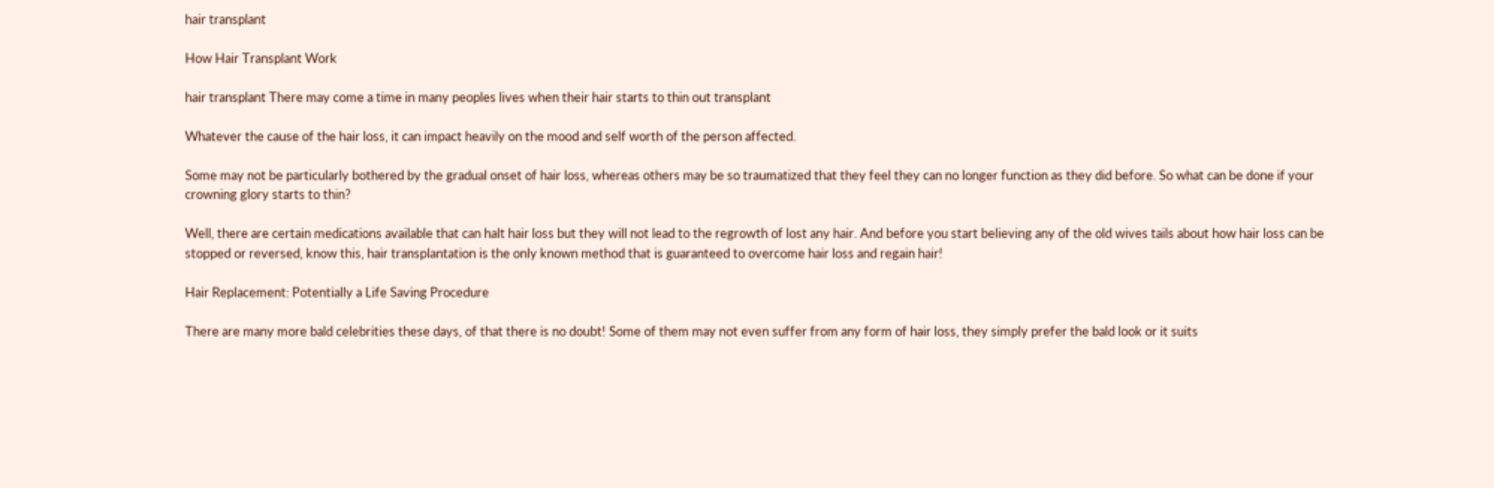hair transplant

How Hair Transplant Work

hair transplant There may come a time in many peoples lives when their hair starts to thin out transplant

Whatever the cause of the hair loss, it can impact heavily on the mood and self worth of the person affected.

Some may not be particularly bothered by the gradual onset of hair loss, whereas others may be so traumatized that they feel they can no longer function as they did before. So what can be done if your crowning glory starts to thin?

Well, there are certain medications available that can halt hair loss but they will not lead to the regrowth of lost any hair. And before you start believing any of the old wives tails about how hair loss can be stopped or reversed, know this, hair transplantation is the only known method that is guaranteed to overcome hair loss and regain hair!

Hair Replacement: Potentially a Life Saving Procedure

There are many more bald celebrities these days, of that there is no doubt! Some of them may not even suffer from any form of hair loss, they simply prefer the bald look or it suits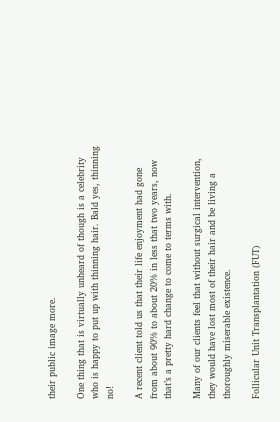their public image more.

One thing that is virtually unheard of though is a celebrity who is happy to put up with thinning hair. Bald yes, thinning no!

A recent client told us that their life enjoyment had gone from about 90% to about 20% in less that two years, now that’s a pretty hard change to come to terms with.

Many of our clients feel that without surgical intervention, they would have lost most of their hair and be living a thoroughly miserable existence.

Follicular Unit Transplantation (FUT)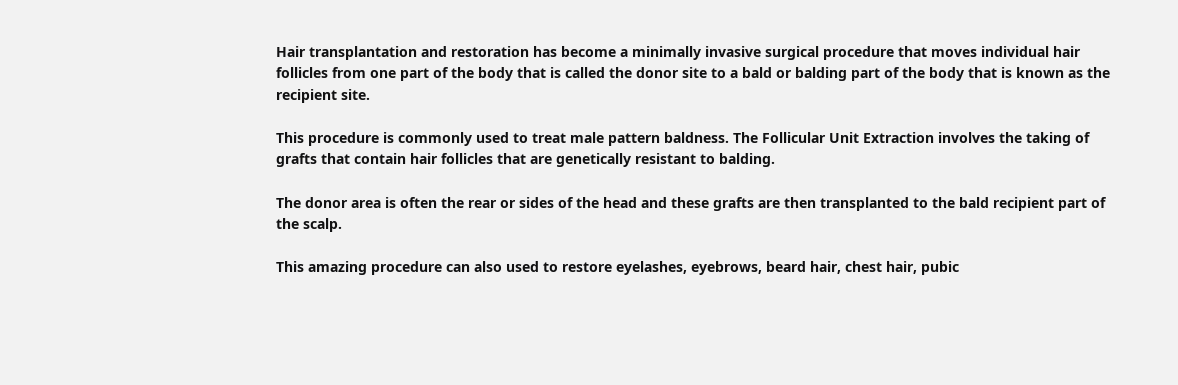Hair transplantation and restoration has become a minimally invasive surgical procedure that moves individual hair follicles from one part of the body that is called the donor site to a bald or balding part of the body that is known as the recipient site.

This procedure is commonly used to treat male pattern baldness. The Follicular Unit Extraction involves the taking of grafts that contain hair follicles that are genetically resistant to balding.

The donor area is often the rear or sides of the head and these grafts are then transplanted to the bald recipient part of the scalp.

This amazing procedure can also used to restore eyelashes, eyebrows, beard hair, chest hair, pubic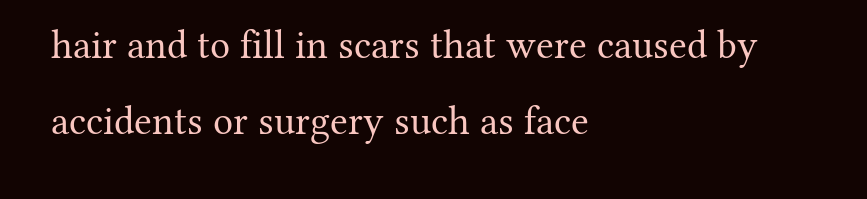hair and to fill in scars that were caused by accidents or surgery such as face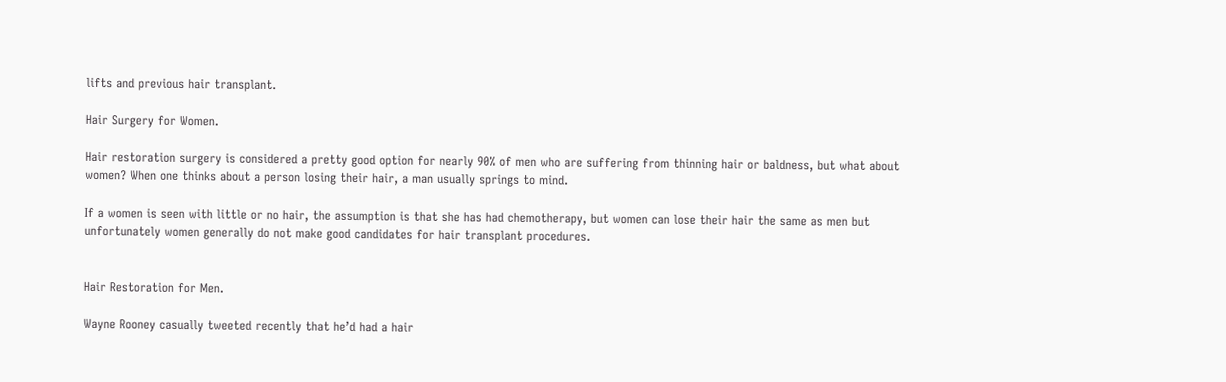lifts and previous hair transplant.

Hair Surgery for Women.

Hair restoration surgery is considered a pretty good option for nearly 90% of men who are suffering from thinning hair or baldness, but what about women? When one thinks about a person losing their hair, a man usually springs to mind.

If a women is seen with little or no hair, the assumption is that she has had chemotherapy, but women can lose their hair the same as men but unfortunately women generally do not make good candidates for hair transplant procedures.


Hair Restoration for Men.

Wayne Rooney casually tweeted recently that he’d had a hair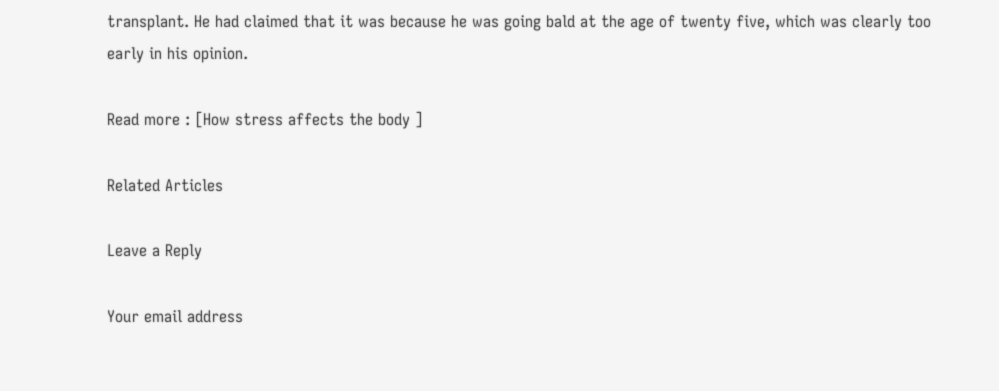transplant. He had claimed that it was because he was going bald at the age of twenty five, which was clearly too early in his opinion.

Read more : [How stress affects the body ]

Related Articles

Leave a Reply

Your email address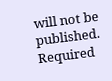will not be published. Required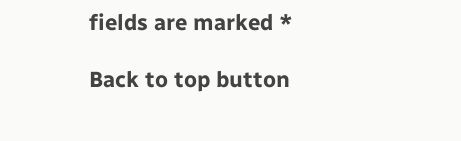fields are marked *

Back to top button